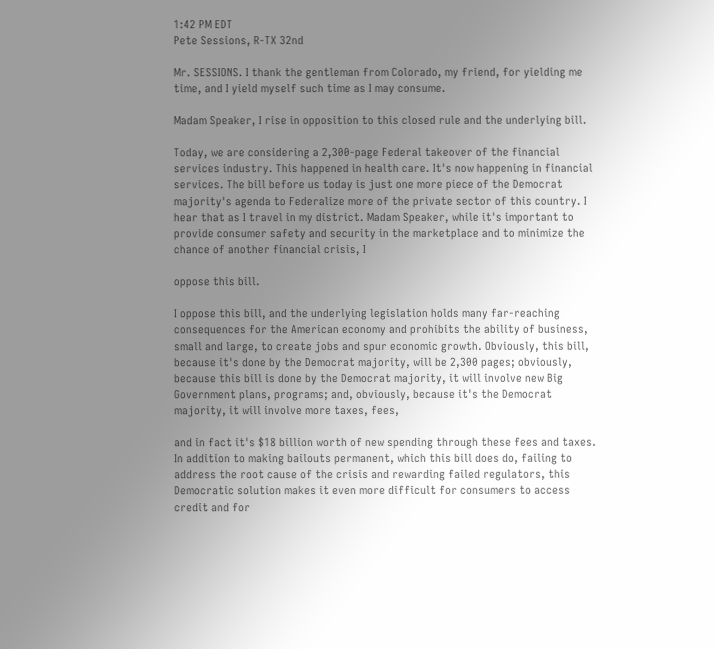1:42 PM EDT
Pete Sessions, R-TX 32nd

Mr. SESSIONS. I thank the gentleman from Colorado, my friend, for yielding me time, and I yield myself such time as I may consume.

Madam Speaker, I rise in opposition to this closed rule and the underlying bill.

Today, we are considering a 2,300-page Federal takeover of the financial services industry. This happened in health care. It's now happening in financial services. The bill before us today is just one more piece of the Democrat majority's agenda to Federalize more of the private sector of this country. I hear that as I travel in my district. Madam Speaker, while it's important to provide consumer safety and security in the marketplace and to minimize the chance of another financial crisis, I

oppose this bill.

I oppose this bill, and the underlying legislation holds many far-reaching consequences for the American economy and prohibits the ability of business, small and large, to create jobs and spur economic growth. Obviously, this bill, because it's done by the Democrat majority, will be 2,300 pages; obviously, because this bill is done by the Democrat majority, it will involve new Big Government plans, programs; and, obviously, because it's the Democrat majority, it will involve more taxes, fees,

and in fact it's $18 billion worth of new spending through these fees and taxes. In addition to making bailouts permanent, which this bill does do, failing to address the root cause of the crisis and rewarding failed regulators, this Democratic solution makes it even more difficult for consumers to access credit and for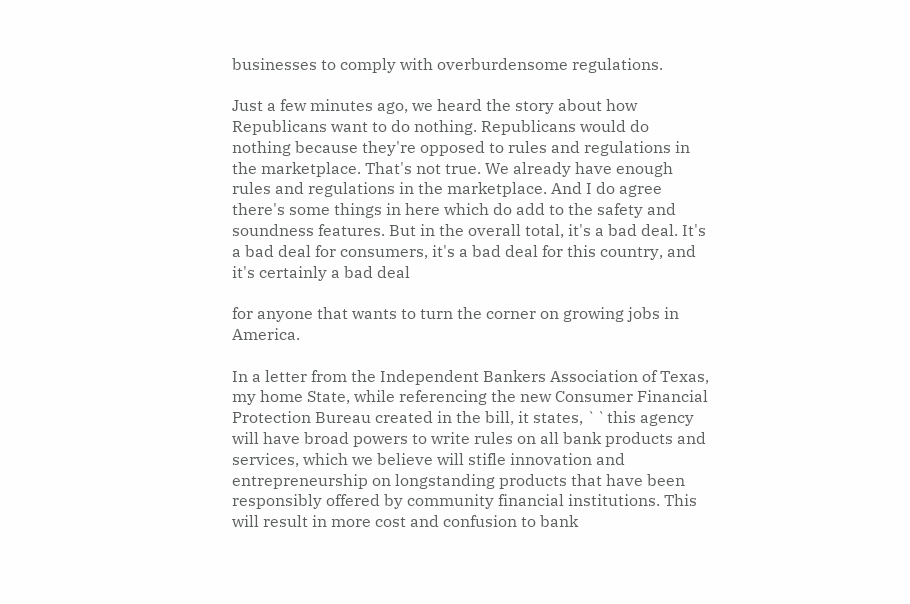businesses to comply with overburdensome regulations.

Just a few minutes ago, we heard the story about how Republicans want to do nothing. Republicans would do nothing because they're opposed to rules and regulations in the marketplace. That's not true. We already have enough rules and regulations in the marketplace. And I do agree there's some things in here which do add to the safety and soundness features. But in the overall total, it's a bad deal. It's a bad deal for consumers, it's a bad deal for this country, and it's certainly a bad deal

for anyone that wants to turn the corner on growing jobs in America.

In a letter from the Independent Bankers Association of Texas, my home State, while referencing the new Consumer Financial Protection Bureau created in the bill, it states, ``this agency will have broad powers to write rules on all bank products and services, which we believe will stifle innovation and entrepreneurship on longstanding products that have been responsibly offered by community financial institutions. This will result in more cost and confusion to bank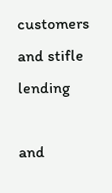customers and stifle lending

and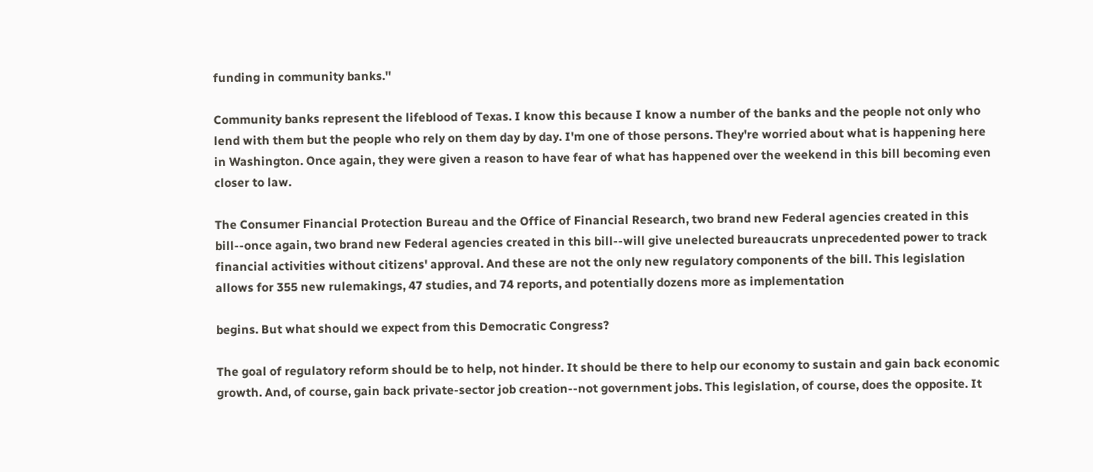funding in community banks.''

Community banks represent the lifeblood of Texas. I know this because I know a number of the banks and the people not only who lend with them but the people who rely on them day by day. I'm one of those persons. They're worried about what is happening here in Washington. Once again, they were given a reason to have fear of what has happened over the weekend in this bill becoming even closer to law.

The Consumer Financial Protection Bureau and the Office of Financial Research, two brand new Federal agencies created in this bill--once again, two brand new Federal agencies created in this bill--will give unelected bureaucrats unprecedented power to track financial activities without citizens' approval. And these are not the only new regulatory components of the bill. This legislation allows for 355 new rulemakings, 47 studies, and 74 reports, and potentially dozens more as implementation

begins. But what should we expect from this Democratic Congress?

The goal of regulatory reform should be to help, not hinder. It should be there to help our economy to sustain and gain back economic growth. And, of course, gain back private-sector job creation--not government jobs. This legislation, of course, does the opposite. It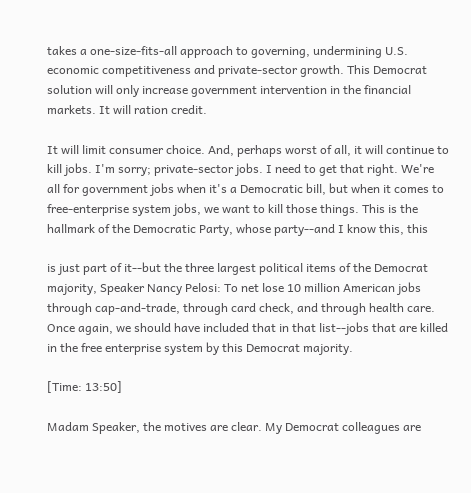takes a one-size-fits-all approach to governing, undermining U.S. economic competitiveness and private-sector growth. This Democrat solution will only increase government intervention in the financial markets. It will ration credit.

It will limit consumer choice. And, perhaps worst of all, it will continue to kill jobs. I'm sorry; private-sector jobs. I need to get that right. We're all for government jobs when it's a Democratic bill, but when it comes to free-enterprise system jobs, we want to kill those things. This is the hallmark of the Democratic Party, whose party--and I know this, this

is just part of it--but the three largest political items of the Democrat majority, Speaker Nancy Pelosi: To net lose 10 million American jobs through cap-and-trade, through card check, and through health care. Once again, we should have included that in that list--jobs that are killed in the free enterprise system by this Democrat majority.

[Time: 13:50]

Madam Speaker, the motives are clear. My Democrat colleagues are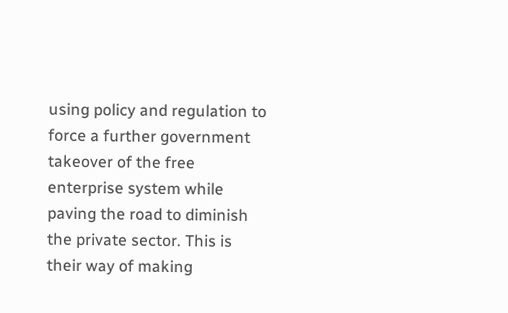using policy and regulation to force a further government takeover of the free enterprise system while paving the road to diminish the private sector. This is their way of making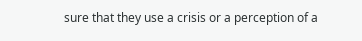sure that they use a crisis or a perception of a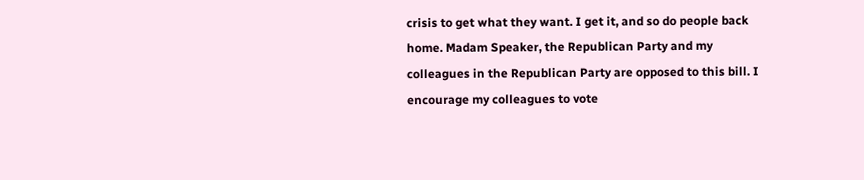crisis to get what they want. I get it, and so do people back home. Madam Speaker, the Republican Party and my colleagues in the Republican Party are opposed to this bill. I encourage my colleagues to vote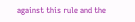against this rule and the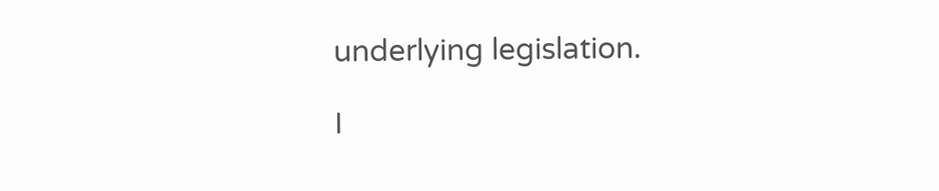underlying legislation.

I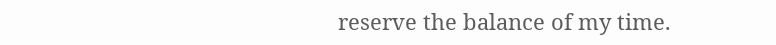reserve the balance of my time.